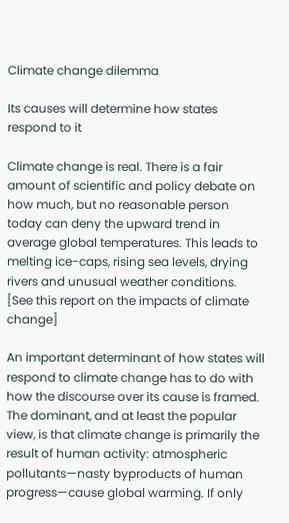Climate change dilemma

Its causes will determine how states respond to it

Climate change is real. There is a fair amount of scientific and policy debate on how much, but no reasonable person today can deny the upward trend in average global temperatures. This leads to melting ice-caps, rising sea levels, drying rivers and unusual weather conditions. [See this report on the impacts of climate change]

An important determinant of how states will respond to climate change has to do with how the discourse over its cause is framed. The dominant, and at least the popular view, is that climate change is primarily the result of human activity: atmospheric pollutants—nasty byproducts of human progress—cause global warming. If only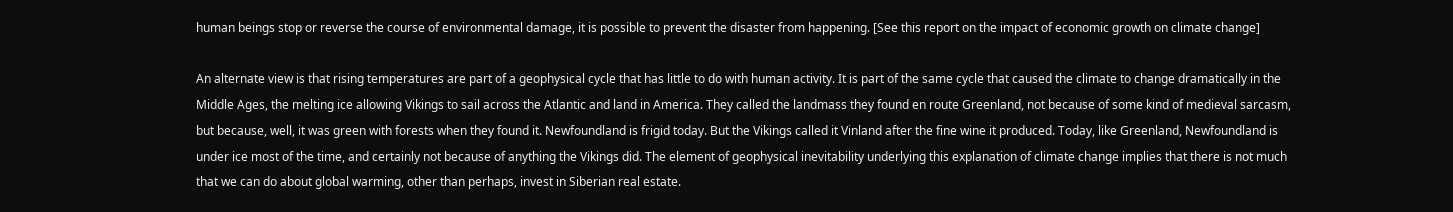human beings stop or reverse the course of environmental damage, it is possible to prevent the disaster from happening. [See this report on the impact of economic growth on climate change]

An alternate view is that rising temperatures are part of a geophysical cycle that has little to do with human activity. It is part of the same cycle that caused the climate to change dramatically in the Middle Ages, the melting ice allowing Vikings to sail across the Atlantic and land in America. They called the landmass they found en route Greenland, not because of some kind of medieval sarcasm, but because, well, it was green with forests when they found it. Newfoundland is frigid today. But the Vikings called it Vinland after the fine wine it produced. Today, like Greenland, Newfoundland is under ice most of the time, and certainly not because of anything the Vikings did. The element of geophysical inevitability underlying this explanation of climate change implies that there is not much that we can do about global warming, other than perhaps, invest in Siberian real estate.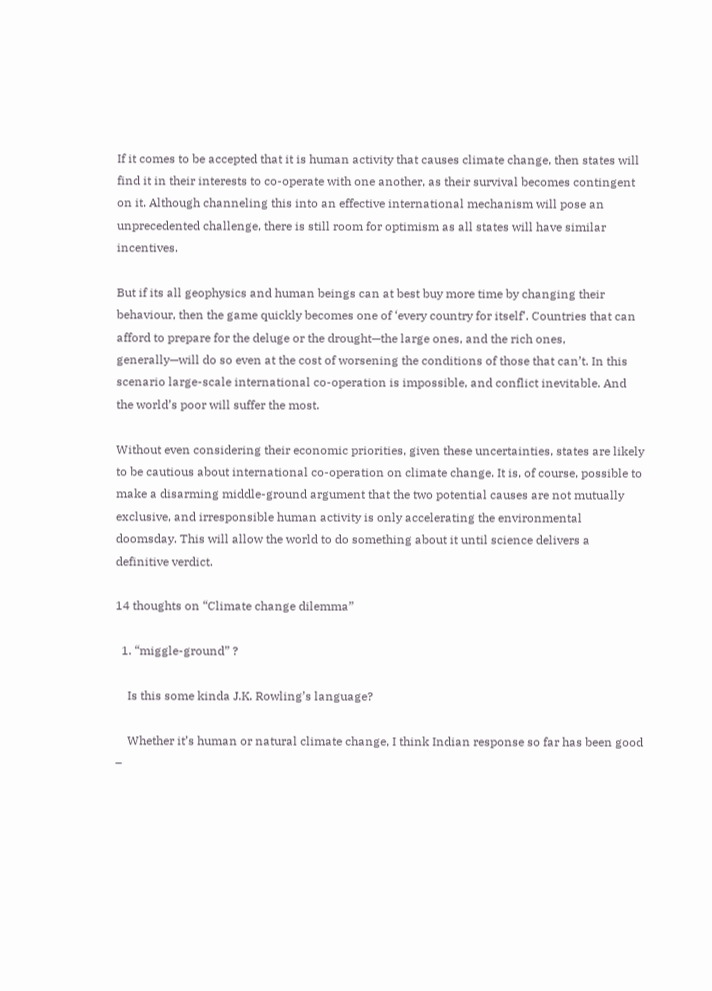If it comes to be accepted that it is human activity that causes climate change, then states will find it in their interests to co-operate with one another, as their survival becomes contingent on it. Although channeling this into an effective international mechanism will pose an unprecedented challenge, there is still room for optimism as all states will have similar incentives.

But if its all geophysics and human beings can at best buy more time by changing their behaviour, then the game quickly becomes one of ‘every country for itself’. Countries that can afford to prepare for the deluge or the drought—the large ones, and the rich ones, generally—will do so even at the cost of worsening the conditions of those that can’t. In this scenario large-scale international co-operation is impossible, and conflict inevitable. And the world’s poor will suffer the most.

Without even considering their economic priorities, given these uncertainties, states are likely to be cautious about international co-operation on climate change. It is, of course, possible to make a disarming middle-ground argument that the two potential causes are not mutually exclusive, and irresponsible human activity is only accelerating the environmental doomsday. This will allow the world to do something about it until science delivers a definitive verdict.

14 thoughts on “Climate change dilemma”

  1. “miggle-ground” ?

    Is this some kinda J.K. Rowling’s language?

    Whether it’s human or natural climate change, I think Indian response so far has been good –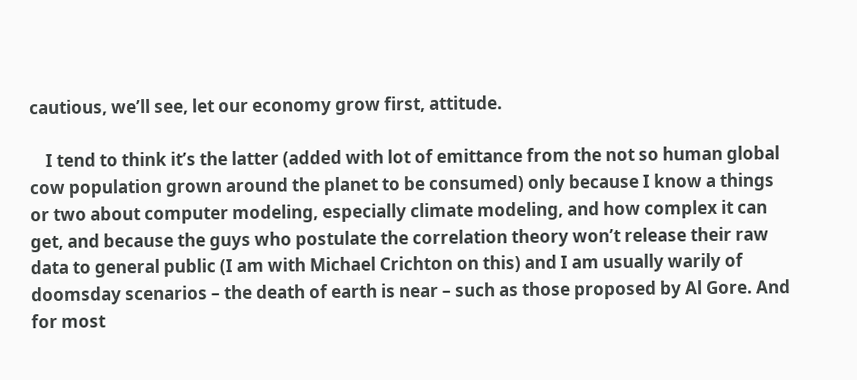cautious, we’ll see, let our economy grow first, attitude.

    I tend to think it’s the latter (added with lot of emittance from the not so human global cow population grown around the planet to be consumed) only because I know a things or two about computer modeling, especially climate modeling, and how complex it can get, and because the guys who postulate the correlation theory won’t release their raw data to general public (I am with Michael Crichton on this) and I am usually warily of doomsday scenarios – the death of earth is near – such as those proposed by Al Gore. And for most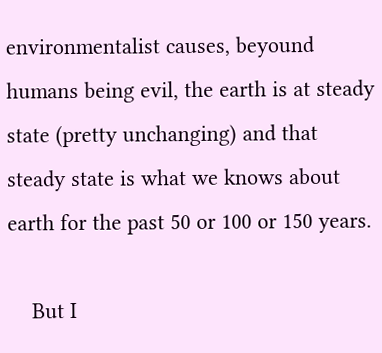environmentalist causes, beyound humans being evil, the earth is at steady state (pretty unchanging) and that steady state is what we knows about earth for the past 50 or 100 or 150 years.

    But I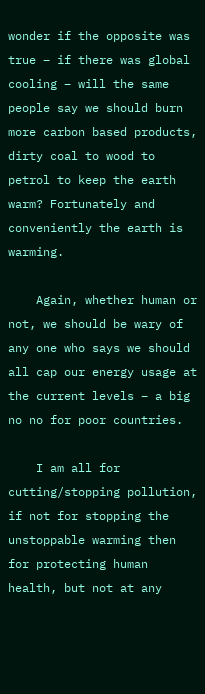wonder if the opposite was true – if there was global cooling – will the same people say we should burn more carbon based products, dirty coal to wood to petrol to keep the earth warm? Fortunately and conveniently the earth is warming.

    Again, whether human or not, we should be wary of any one who says we should all cap our energy usage at the current levels – a big no no for poor countries.

    I am all for cutting/stopping pollution, if not for stopping the unstoppable warming then for protecting human health, but not at any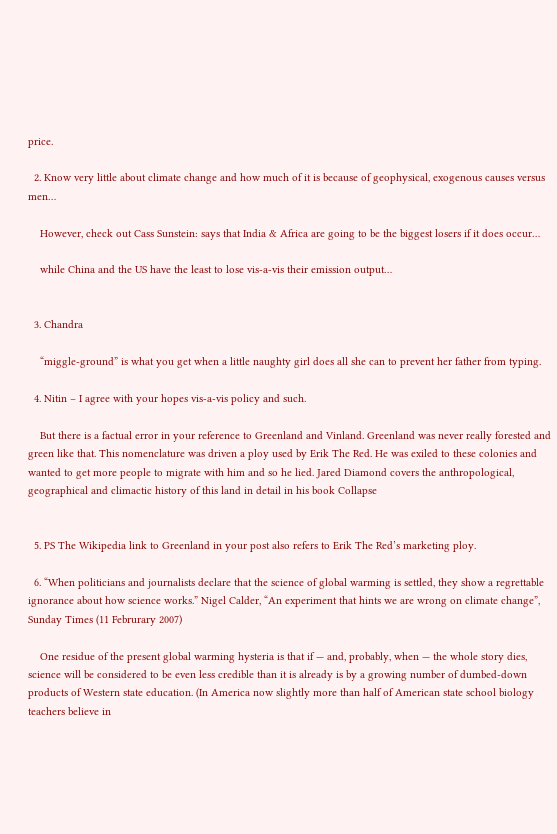price.

  2. Know very little about climate change and how much of it is because of geophysical, exogenous causes versus men…

    However, check out Cass Sunstein: says that India & Africa are going to be the biggest losers if it does occur…

    while China and the US have the least to lose vis-a-vis their emission output…


  3. Chandra

    “miggle-ground” is what you get when a little naughty girl does all she can to prevent her father from typing.

  4. Nitin – I agree with your hopes vis-a-vis policy and such.

    But there is a factual error in your reference to Greenland and Vinland. Greenland was never really forested and green like that. This nomenclature was driven a ploy used by Erik The Red. He was exiled to these colonies and wanted to get more people to migrate with him and so he lied. Jared Diamond covers the anthropological, geographical and climactic history of this land in detail in his book Collapse


  5. PS The Wikipedia link to Greenland in your post also refers to Erik The Red’s marketing ploy.

  6. “When politicians and journalists declare that the science of global warming is settled, they show a regrettable ignorance about how science works.” Nigel Calder, “An experiment that hints we are wrong on climate change”, Sunday Times (11 Februrary 2007)

    One residue of the present global warming hysteria is that if — and, probably, when — the whole story dies, science will be considered to be even less credible than it is already is by a growing number of dumbed-down products of Western state education. (In America now slightly more than half of American state school biology teachers believe in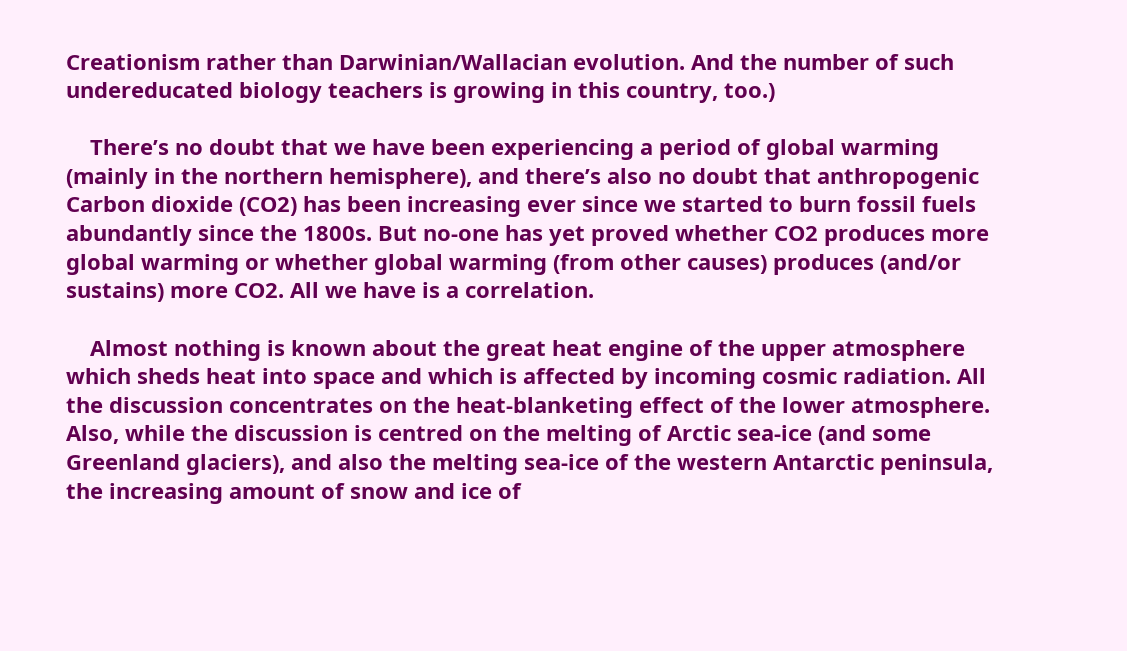Creationism rather than Darwinian/Wallacian evolution. And the number of such undereducated biology teachers is growing in this country, too.)

    There’s no doubt that we have been experiencing a period of global warming (mainly in the northern hemisphere), and there’s also no doubt that anthropogenic Carbon dioxide (CO2) has been increasing ever since we started to burn fossil fuels abundantly since the 1800s. But no-one has yet proved whether CO2 produces more global warming or whether global warming (from other causes) produces (and/or sustains) more CO2. All we have is a correlation.

    Almost nothing is known about the great heat engine of the upper atmosphere which sheds heat into space and which is affected by incoming cosmic radiation. All the discussion concentrates on the heat-blanketing effect of the lower atmosphere. Also, while the discussion is centred on the melting of Arctic sea-ice (and some Greenland glaciers), and also the melting sea-ice of the western Antarctic peninsula, the increasing amount of snow and ice of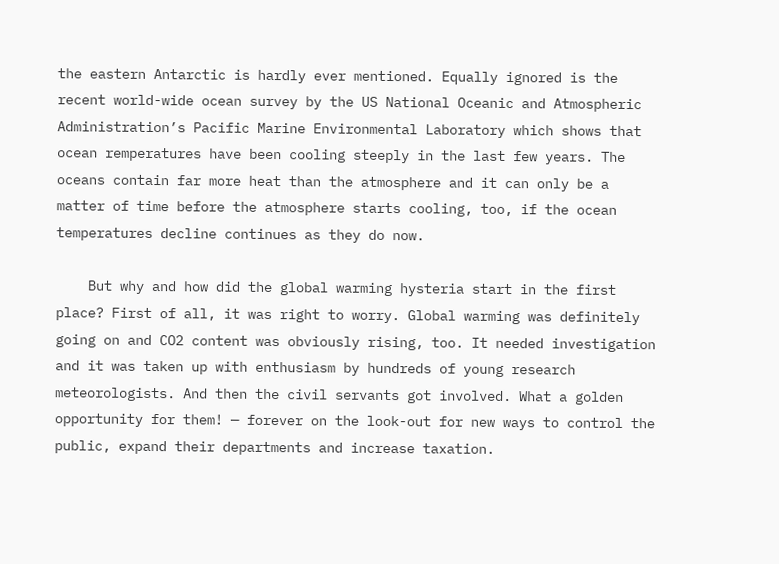the eastern Antarctic is hardly ever mentioned. Equally ignored is the recent world-wide ocean survey by the US National Oceanic and Atmospheric Administration’s Pacific Marine Environmental Laboratory which shows that ocean remperatures have been cooling steeply in the last few years. The oceans contain far more heat than the atmosphere and it can only be a matter of time before the atmosphere starts cooling, too, if the ocean temperatures decline continues as they do now.

    But why and how did the global warming hysteria start in the first place? First of all, it was right to worry. Global warming was definitely going on and CO2 content was obviously rising, too. It needed investigation and it was taken up with enthusiasm by hundreds of young research meteorologists. And then the civil servants got involved. What a golden opportunity for them! — forever on the look-out for new ways to control the public, expand their departments and increase taxation.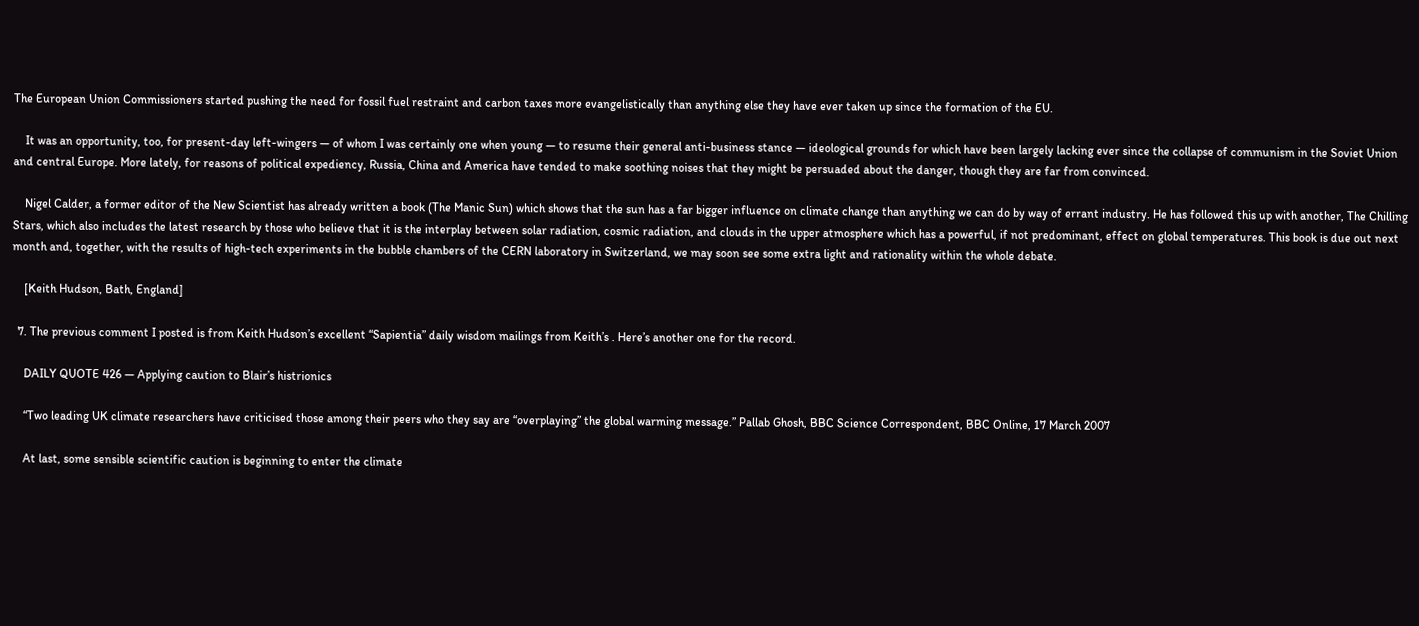The European Union Commissioners started pushing the need for fossil fuel restraint and carbon taxes more evangelistically than anything else they have ever taken up since the formation of the EU.

    It was an opportunity, too, for present-day left-wingers — of whom I was certainly one when young — to resume their general anti-business stance — ideological grounds for which have been largely lacking ever since the collapse of communism in the Soviet Union and central Europe. More lately, for reasons of political expediency, Russia, China and America have tended to make soothing noises that they might be persuaded about the danger, though they are far from convinced.

    Nigel Calder, a former editor of the New Scientist has already written a book (The Manic Sun) which shows that the sun has a far bigger influence on climate change than anything we can do by way of errant industry. He has followed this up with another, The Chilling Stars, which also includes the latest research by those who believe that it is the interplay between solar radiation, cosmic radiation, and clouds in the upper atmosphere which has a powerful, if not predominant, effect on global temperatures. This book is due out next month and, together, with the results of high-tech experiments in the bubble chambers of the CERN laboratory in Switzerland, we may soon see some extra light and rationality within the whole debate.

    [Keith Hudson, Bath, England]

  7. The previous comment I posted is from Keith Hudson’s excellent “Sapientia” daily wisdom mailings from Keith’s . Here’s another one for the record.

    DAILY QUOTE 426 — Applying caution to Blair’s histrionics

    “Two leading UK climate researchers have criticised those among their peers who they say are “overplaying” the global warming message.” Pallab Ghosh, BBC Science Correspondent, BBC Online, 17 March 2007

    At last, some sensible scientific caution is beginning to enter the climate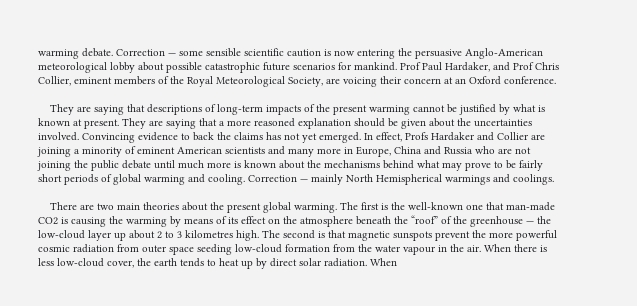warming debate. Correction — some sensible scientific caution is now entering the persuasive Anglo-American meteorological lobby about possible catastrophic future scenarios for mankind. Prof Paul Hardaker, and Prof Chris Collier, eminent members of the Royal Meteorological Society, are voicing their concern at an Oxford conference.

    They are saying that descriptions of long-term impacts of the present warming cannot be justified by what is known at present. They are saying that a more reasoned explanation should be given about the uncertainties involved. Convincing evidence to back the claims has not yet emerged. In effect, Profs Hardaker and Collier are joining a minority of eminent American scientists and many more in Europe, China and Russia who are not joining the public debate until much more is known about the mechanisms behind what may prove to be fairly short periods of global warming and cooling. Correction — mainly North Hemispherical warmings and coolings.

    There are two main theories about the present global warming. The first is the well-known one that man-made CO2 is causing the warming by means of its effect on the atmosphere beneath the “roof” of the greenhouse — the low-cloud layer up about 2 to 3 kilometres high. The second is that magnetic sunspots prevent the more powerful cosmic radiation from outer space seeding low-cloud formation from the water vapour in the air. When there is less low-cloud cover, the earth tends to heat up by direct solar radiation. When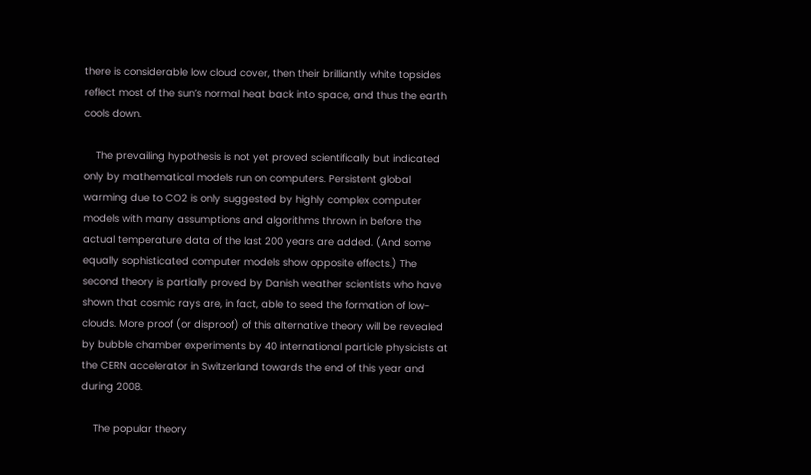there is considerable low cloud cover, then their brilliantly white topsides reflect most of the sun’s normal heat back into space, and thus the earth cools down.

    The prevailing hypothesis is not yet proved scientifically but indicated only by mathematical models run on computers. Persistent global warming due to CO2 is only suggested by highly complex computer models with many assumptions and algorithms thrown in before the actual temperature data of the last 200 years are added. (And some equally sophisticated computer models show opposite effects.) The second theory is partially proved by Danish weather scientists who have shown that cosmic rays are, in fact, able to seed the formation of low-clouds. More proof (or disproof) of this alternative theory will be revealed by bubble chamber experiments by 40 international particle physicists at the CERN accelerator in Switzerland towards the end of this year and during 2008.

    The popular theory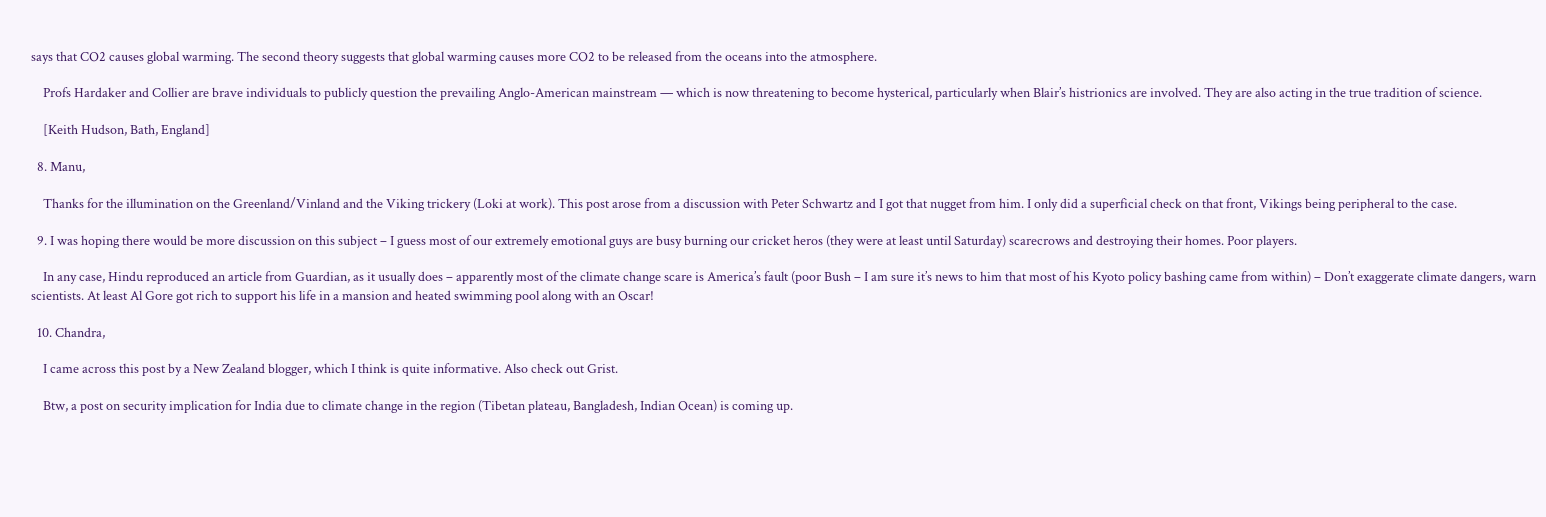says that CO2 causes global warming. The second theory suggests that global warming causes more CO2 to be released from the oceans into the atmosphere.

    Profs Hardaker and Collier are brave individuals to publicly question the prevailing Anglo-American mainstream — which is now threatening to become hysterical, particularly when Blair’s histrionics are involved. They are also acting in the true tradition of science.

    [Keith Hudson, Bath, England]

  8. Manu,

    Thanks for the illumination on the Greenland/Vinland and the Viking trickery (Loki at work). This post arose from a discussion with Peter Schwartz and I got that nugget from him. I only did a superficial check on that front, Vikings being peripheral to the case.

  9. I was hoping there would be more discussion on this subject – I guess most of our extremely emotional guys are busy burning our cricket heros (they were at least until Saturday) scarecrows and destroying their homes. Poor players.

    In any case, Hindu reproduced an article from Guardian, as it usually does – apparently most of the climate change scare is America’s fault (poor Bush – I am sure it’s news to him that most of his Kyoto policy bashing came from within) – Don’t exaggerate climate dangers, warn scientists. At least Al Gore got rich to support his life in a mansion and heated swimming pool along with an Oscar!

  10. Chandra,

    I came across this post by a New Zealand blogger, which I think is quite informative. Also check out Grist.

    Btw, a post on security implication for India due to climate change in the region (Tibetan plateau, Bangladesh, Indian Ocean) is coming up.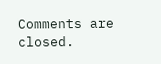Comments are closed.